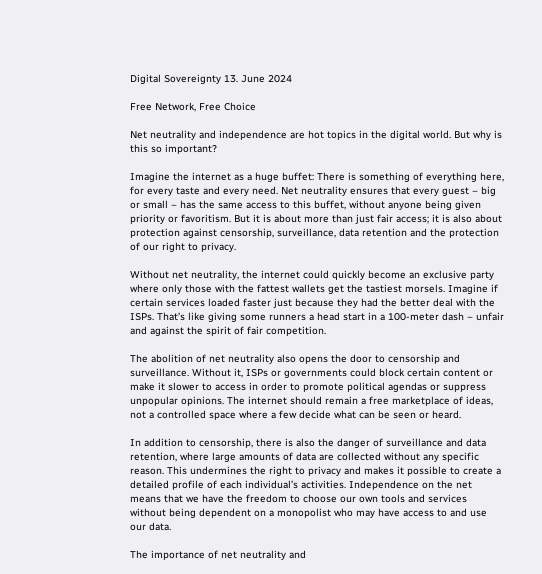Digital Sovereignty 13. June 2024

Free Network, Free Choice

Net neutrality and independence are hot topics in the digital world. But why is this so important?

Imagine the internet as a huge buffet: There is something of everything here, for every taste and every need. Net neutrality ensures that every guest – big or small – has the same access to this buffet, without anyone being given priority or favoritism. But it is about more than just fair access; it is also about protection against censorship, surveillance, data retention and the protection of our right to privacy.

Without net neutrality, the internet could quickly become an exclusive party where only those with the fattest wallets get the tastiest morsels. Imagine if certain services loaded faster just because they had the better deal with the ISPs. That’s like giving some runners a head start in a 100-meter dash – unfair and against the spirit of fair competition.

The abolition of net neutrality also opens the door to censorship and surveillance. Without it, ISPs or governments could block certain content or make it slower to access in order to promote political agendas or suppress unpopular opinions. The internet should remain a free marketplace of ideas, not a controlled space where a few decide what can be seen or heard.

In addition to censorship, there is also the danger of surveillance and data retention, where large amounts of data are collected without any specific reason. This undermines the right to privacy and makes it possible to create a detailed profile of each individual’s activities. Independence on the net means that we have the freedom to choose our own tools and services without being dependent on a monopolist who may have access to and use our data.

The importance of net neutrality and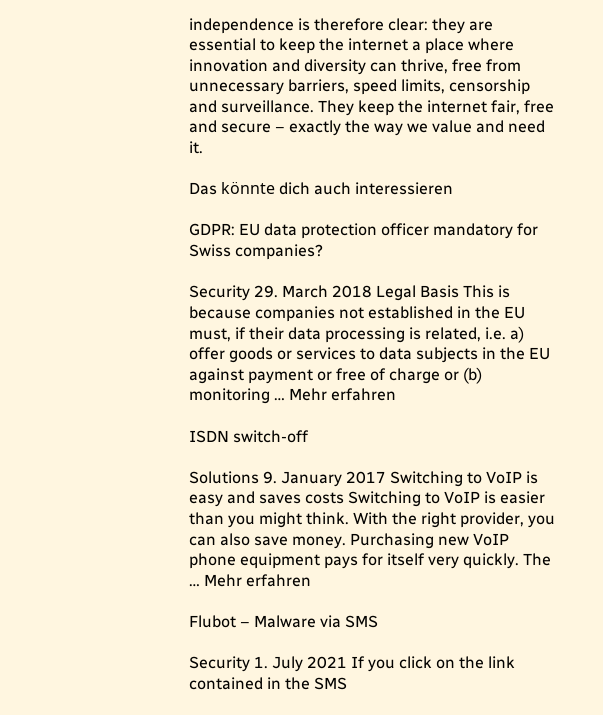independence is therefore clear: they are essential to keep the internet a place where innovation and diversity can thrive, free from unnecessary barriers, speed limits, censorship and surveillance. They keep the internet fair, free and secure – exactly the way we value and need it.

Das könnte dich auch interessieren

GDPR: EU data protection officer mandatory for Swiss companies?

Security 29. March 2018 Legal Basis This is because companies not established in the EU must, if their data processing is related, i.e. a) offer goods or services to data subjects in the EU against payment or free of charge or (b) monitoring … Mehr erfahren

ISDN switch-off

Solutions 9. January 2017 Switching to VoIP is easy and saves costs Switching to VoIP is easier than you might think. With the right provider, you can also save money. Purchasing new VoIP phone equipment pays for itself very quickly. The … Mehr erfahren

Flubot – Malware via SMS

Security 1. July 2021 If you click on the link contained in the SMS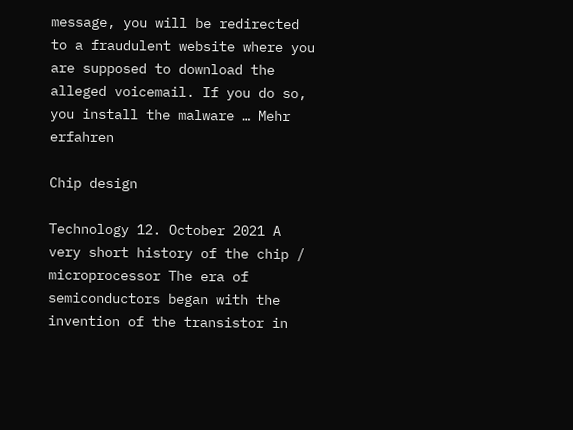message, you will be redirected to a fraudulent website where you are supposed to download the alleged voicemail. If you do so, you install the malware … Mehr erfahren

Chip design

Technology 12. October 2021 A very short history of the chip / microprocessor The era of semiconductors began with the invention of the transistor in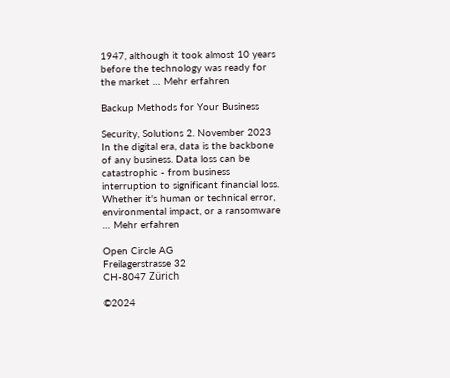1947, although it took almost 10 years before the technology was ready for the market … Mehr erfahren

Backup Methods for Your Business

Security, Solutions 2. November 2023 In the digital era, data is the backbone of any business. Data loss can be catastrophic - from business interruption to significant financial loss. Whether it's human or technical error, environmental impact, or a ransomware … Mehr erfahren

Open Circle AG
Freilagerstrasse 32
CH-8047 Zürich

©2024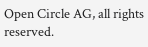Open Circle AG, all rights reserved.